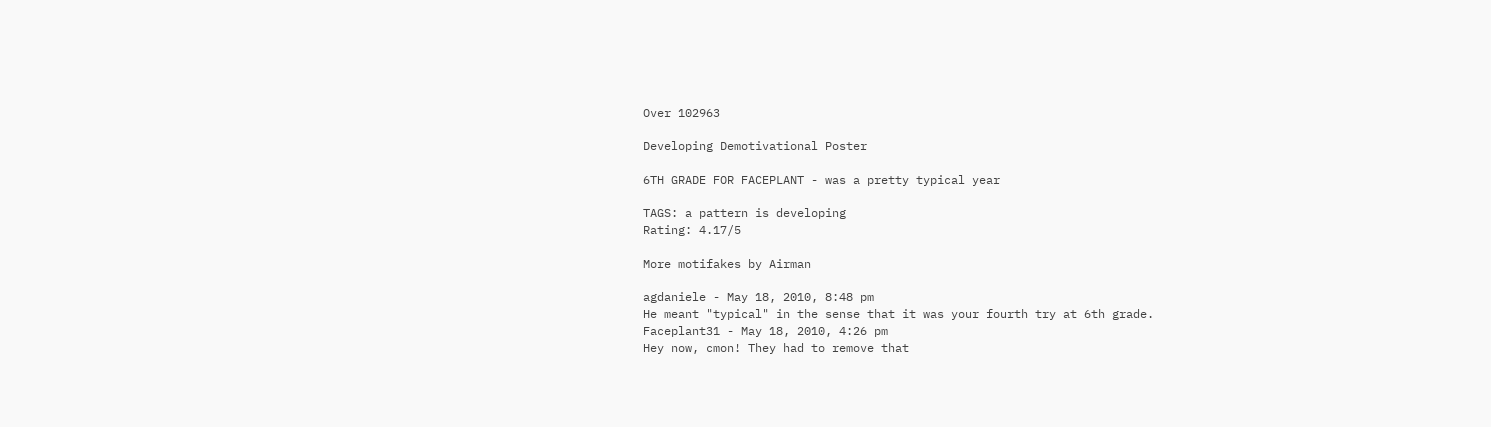Over 102963

Developing Demotivational Poster

6TH GRADE FOR FACEPLANT - was a pretty typical year

TAGS: a pattern is developing
Rating: 4.17/5

More motifakes by Airman

agdaniele - May 18, 2010, 8:48 pm
He meant "typical" in the sense that it was your fourth try at 6th grade.
Faceplant31 - May 18, 2010, 4:26 pm
Hey now, cmon! They had to remove that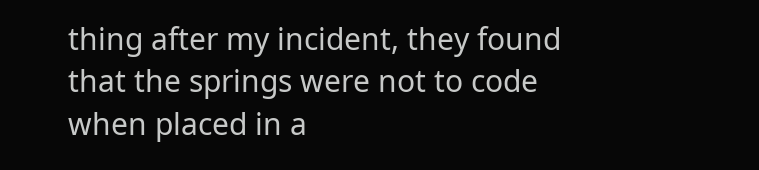thing after my incident, they found that the springs were not to code when placed in a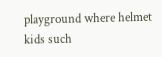playground where helmet kids such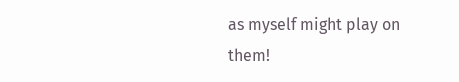as myself might play on them!